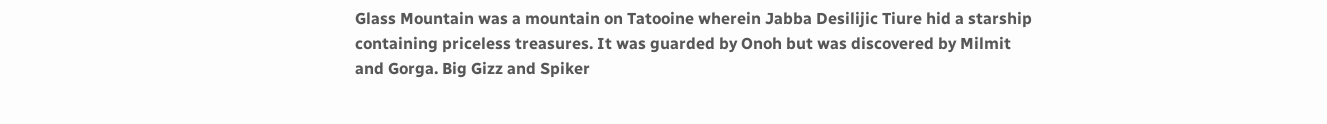Glass Mountain was a mountain on Tatooine wherein Jabba Desilijic Tiure hid a starship containing priceless treasures. It was guarded by Onoh but was discovered by Milmit and Gorga. Big Gizz and Spiker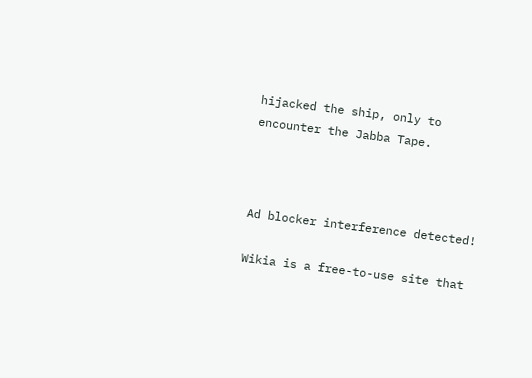hijacked the ship, only to encounter the Jabba Tape.



Ad blocker interference detected!

Wikia is a free-to-use site that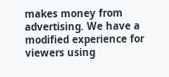makes money from advertising. We have a modified experience for viewers using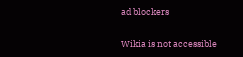ad blockers

Wikia is not accessible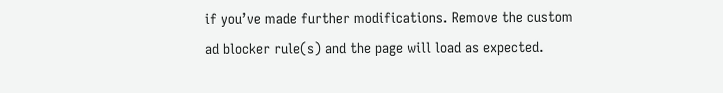if you’ve made further modifications. Remove the custom ad blocker rule(s) and the page will load as expected.